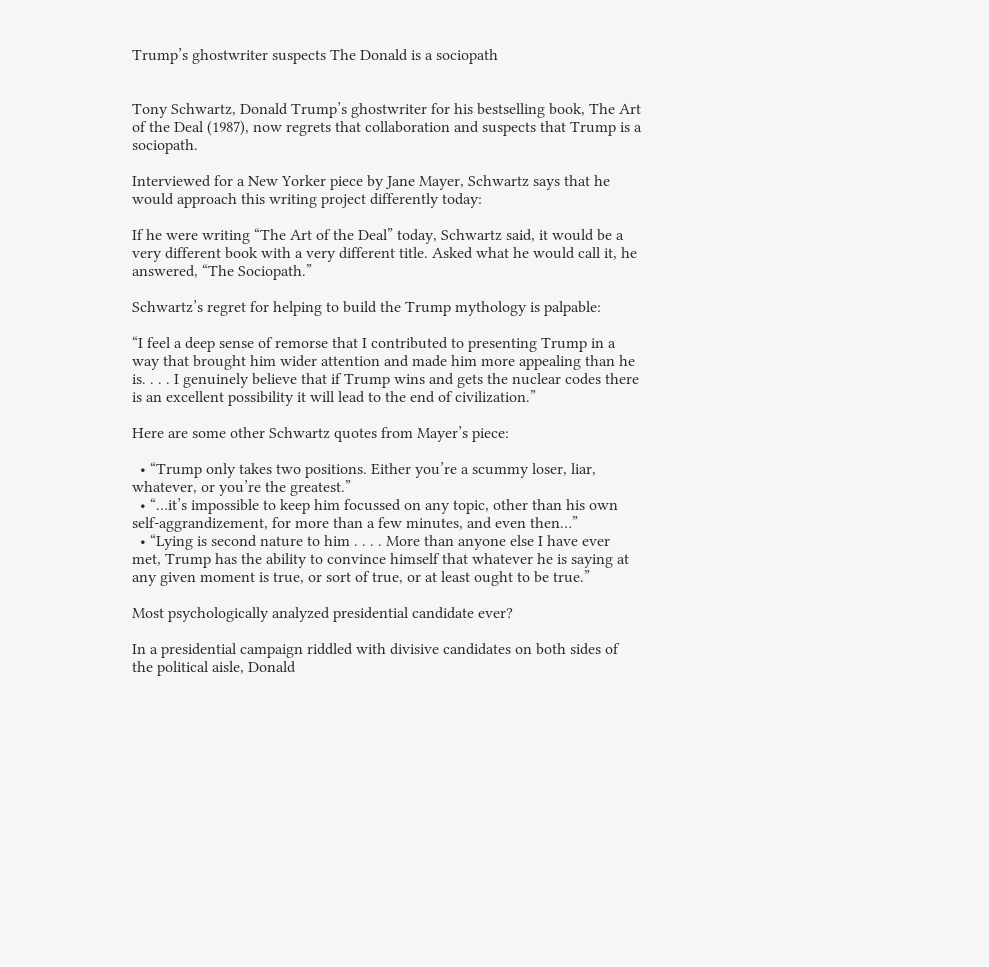Trump’s ghostwriter suspects The Donald is a sociopath


Tony Schwartz, Donald Trump’s ghostwriter for his bestselling book, The Art of the Deal (1987), now regrets that collaboration and suspects that Trump is a sociopath.

Interviewed for a New Yorker piece by Jane Mayer, Schwartz says that he would approach this writing project differently today:

If he were writing “The Art of the Deal” today, Schwartz said, it would be a very different book with a very different title. Asked what he would call it, he answered, “The Sociopath.”

Schwartz’s regret for helping to build the Trump mythology is palpable:

“I feel a deep sense of remorse that I contributed to presenting Trump in a way that brought him wider attention and made him more appealing than he is. . . . I genuinely believe that if Trump wins and gets the nuclear codes there is an excellent possibility it will lead to the end of civilization.”

Here are some other Schwartz quotes from Mayer’s piece:

  • “Trump only takes two positions. Either you’re a scummy loser, liar, whatever, or you’re the greatest.”
  • “…it’s impossible to keep him focussed on any topic, other than his own self-aggrandizement, for more than a few minutes, and even then…”
  • “Lying is second nature to him . . . . More than anyone else I have ever met, Trump has the ability to convince himself that whatever he is saying at any given moment is true, or sort of true, or at least ought to be true.”

Most psychologically analyzed presidential candidate ever?

In a presidential campaign riddled with divisive candidates on both sides of the political aisle, Donald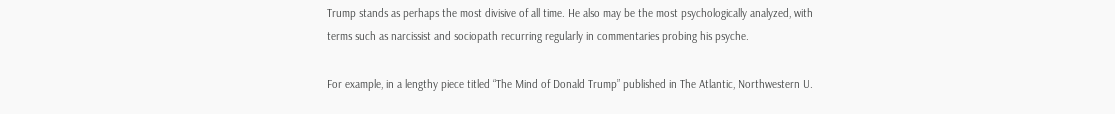Trump stands as perhaps the most divisive of all time. He also may be the most psychologically analyzed, with terms such as narcissist and sociopath recurring regularly in commentaries probing his psyche.

For example, in a lengthy piece titled “The Mind of Donald Trump” published in The Atlantic, Northwestern U.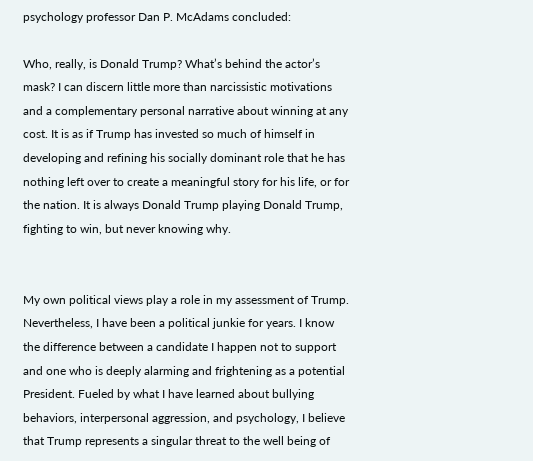psychology professor Dan P. McAdams concluded:

Who, really, is Donald Trump? What’s behind the actor’s mask? I can discern little more than narcissistic motivations and a complementary personal narrative about winning at any cost. It is as if Trump has invested so much of himself in developing and refining his socially dominant role that he has nothing left over to create a meaningful story for his life, or for the nation. It is always Donald Trump playing Donald Trump, fighting to win, but never knowing why.


My own political views play a role in my assessment of Trump. Nevertheless, I have been a political junkie for years. I know the difference between a candidate I happen not to support and one who is deeply alarming and frightening as a potential President. Fueled by what I have learned about bullying behaviors, interpersonal aggression, and psychology, I believe that Trump represents a singular threat to the well being of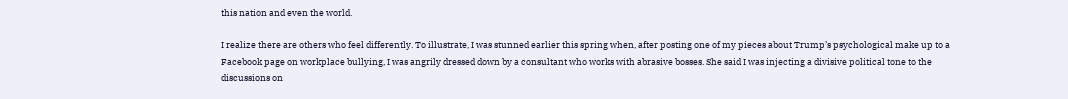this nation and even the world.

I realize there are others who feel differently. To illustrate, I was stunned earlier this spring when, after posting one of my pieces about Trump’s psychological make up to a Facebook page on workplace bullying, I was angrily dressed down by a consultant who works with abrasive bosses. She said I was injecting a divisive political tone to the discussions on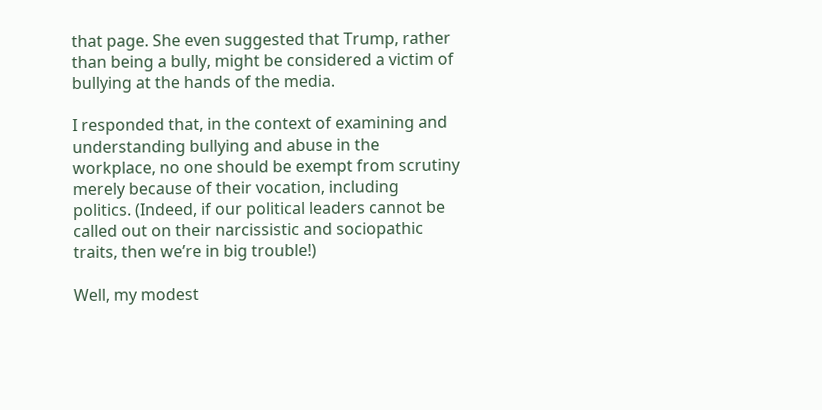that page. She even suggested that Trump, rather than being a bully, might be considered a victim of bullying at the hands of the media.

I responded that, in the context of examining and understanding bullying and abuse in the workplace, no one should be exempt from scrutiny merely because of their vocation, including politics. (Indeed, if our political leaders cannot be called out on their narcissistic and sociopathic traits, then we’re in big trouble!)

Well, my modest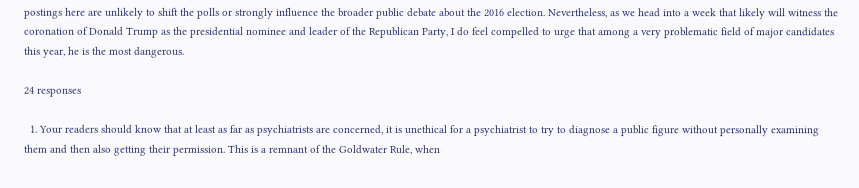postings here are unlikely to shift the polls or strongly influence the broader public debate about the 2016 election. Nevertheless, as we head into a week that likely will witness the coronation of Donald Trump as the presidential nominee and leader of the Republican Party, I do feel compelled to urge that among a very problematic field of major candidates this year, he is the most dangerous.

24 responses

  1. Your readers should know that at least as far as psychiatrists are concerned, it is unethical for a psychiatrist to try to diagnose a public figure without personally examining them and then also getting their permission. This is a remnant of the Goldwater Rule, when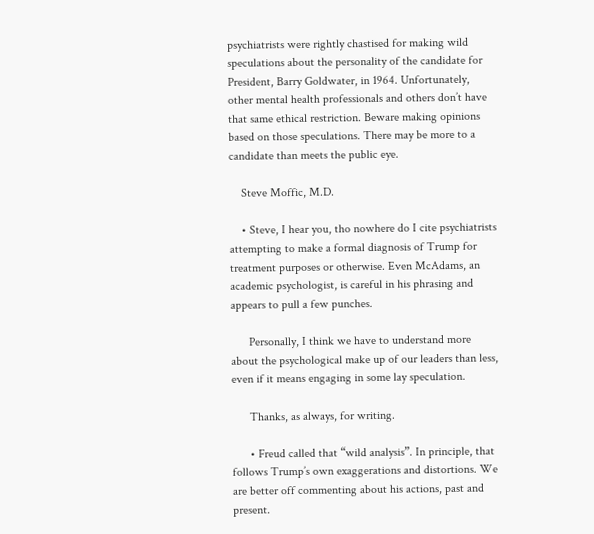psychiatrists were rightly chastised for making wild speculations about the personality of the candidate for President, Barry Goldwater, in 1964. Unfortunately, other mental health professionals and others don’t have that same ethical restriction. Beware making opinions based on those speculations. There may be more to a candidate than meets the public eye.

    Steve Moffic, M.D.

    • Steve, I hear you, tho nowhere do I cite psychiatrists attempting to make a formal diagnosis of Trump for treatment purposes or otherwise. Even McAdams, an academic psychologist, is careful in his phrasing and appears to pull a few punches.

      Personally, I think we have to understand more about the psychological make up of our leaders than less, even if it means engaging in some lay speculation.

      Thanks, as always, for writing.

      • Freud called that “wild analysis”. In principle, that follows Trump’s own exaggerations and distortions. We are better off commenting about his actions, past and present.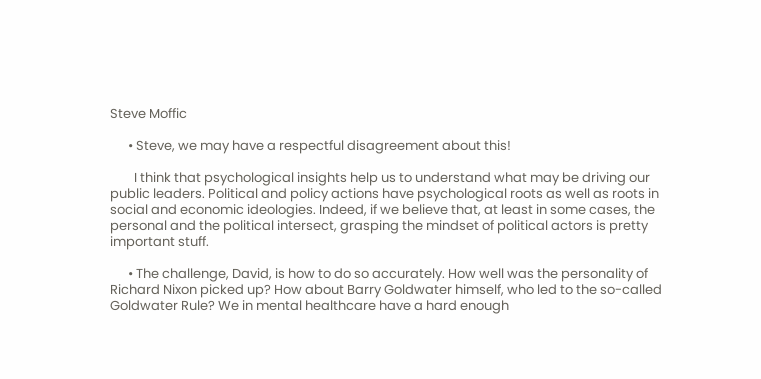Steve Moffic

      • Steve, we may have a respectful disagreement about this!

        I think that psychological insights help us to understand what may be driving our public leaders. Political and policy actions have psychological roots as well as roots in social and economic ideologies. Indeed, if we believe that, at least in some cases, the personal and the political intersect, grasping the mindset of political actors is pretty important stuff.

      • The challenge, David, is how to do so accurately. How well was the personality of Richard Nixon picked up? How about Barry Goldwater himself, who led to the so-called Goldwater Rule? We in mental healthcare have a hard enough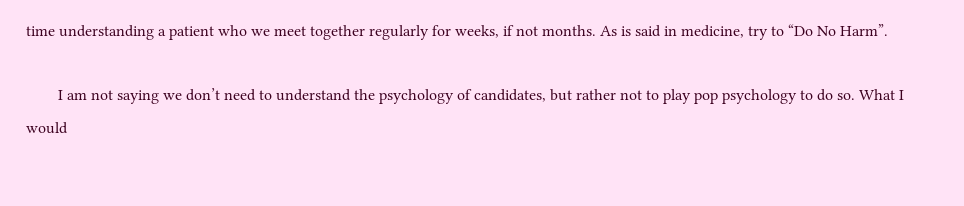time understanding a patient who we meet together regularly for weeks, if not months. As is said in medicine, try to “Do No Harm”.

        I am not saying we don’t need to understand the psychology of candidates, but rather not to play pop psychology to do so. What I would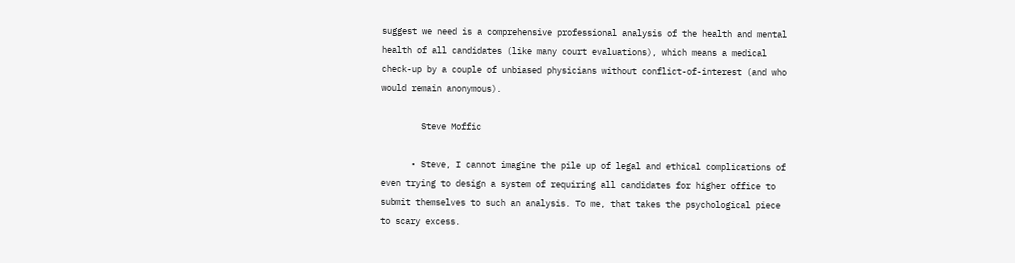suggest we need is a comprehensive professional analysis of the health and mental health of all candidates (like many court evaluations), which means a medical check-up by a couple of unbiased physicians without conflict-of-interest (and who would remain anonymous).

        Steve Moffic

      • Steve, I cannot imagine the pile up of legal and ethical complications of even trying to design a system of requiring all candidates for higher office to submit themselves to such an analysis. To me, that takes the psychological piece to scary excess.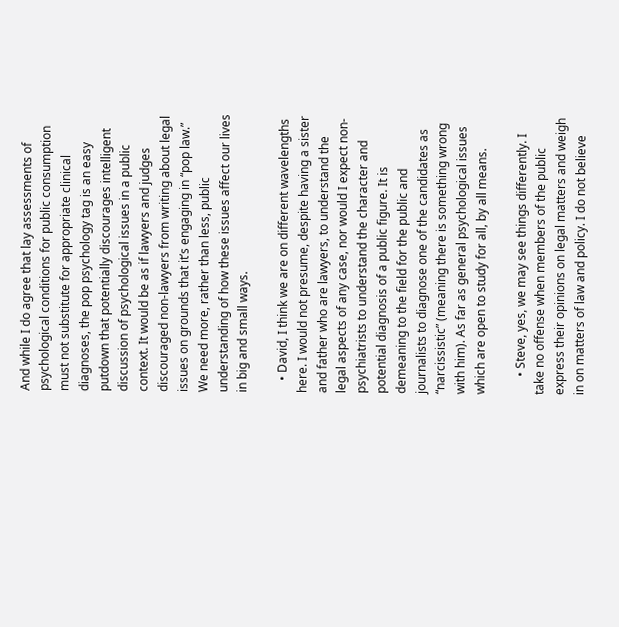And while I do agree that lay assessments of psychological conditions for public consumption must not substitute for appropriate clinical diagnoses, the pop psychology tag is an easy putdown that potentially discourages intelligent discussion of psychological issues in a public context. It would be as if lawyers and judges discouraged non-lawyers from writing about legal issues on grounds that it’s engaging in “pop law.” We need more, rather than less, public understanding of how these issues affect our lives in big and small ways.

    • David, I think we are on different wavelengths here. I would not presume, despite having a sister and father who are lawyers, to understand the legal aspects of any case, nor would I expect non-psychiatrists to understand the character and potential diagnosis of a public figure. It is demeaning to the field for the public and journalists to diagnose one of the candidates as “narcissistic” (meaning there is something wrong with him). As far as general psychological issues which are open to study for all, by all means.

      • Steve, yes, we may see things differently. I take no offense when members of the public express their opinions on legal matters and weigh in on matters of law and policy. I do not believe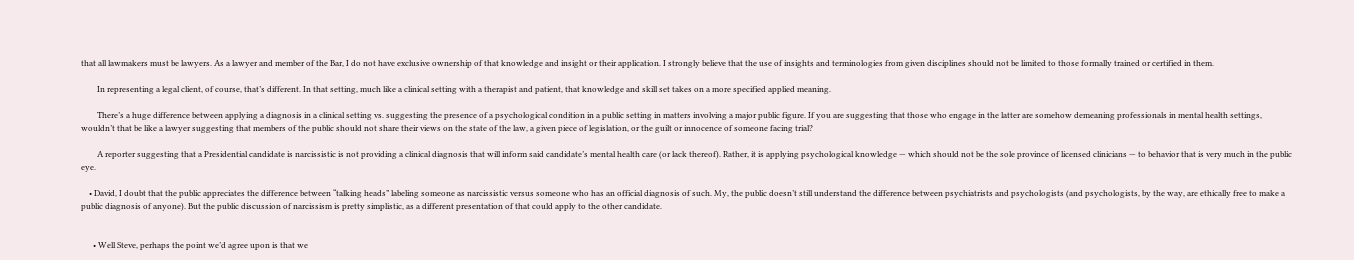that all lawmakers must be lawyers. As a lawyer and member of the Bar, I do not have exclusive ownership of that knowledge and insight or their application. I strongly believe that the use of insights and terminologies from given disciplines should not be limited to those formally trained or certified in them.

        In representing a legal client, of course, that’s different. In that setting, much like a clinical setting with a therapist and patient, that knowledge and skill set takes on a more specified applied meaning.

        There’s a huge difference between applying a diagnosis in a clinical setting vs. suggesting the presence of a psychological condition in a public setting in matters involving a major public figure. If you are suggesting that those who engage in the latter are somehow demeaning professionals in mental health settings, wouldn’t that be like a lawyer suggesting that members of the public should not share their views on the state of the law, a given piece of legislation, or the guilt or innocence of someone facing trial?

        A reporter suggesting that a Presidential candidate is narcissistic is not providing a clinical diagnosis that will inform said candidate’s mental health care (or lack thereof). Rather, it is applying psychological knowledge — which should not be the sole province of licensed clinicians — to behavior that is very much in the public eye.

    • David, I doubt that the public appreciates the difference between “talking heads” labeling someone as narcissistic versus someone who has an official diagnosis of such. My, the public doesn’t still understand the difference between psychiatrists and psychologists (and psychologists, by the way, are ethically free to make a public diagnosis of anyone). But the public discussion of narcissism is pretty simplistic, as a different presentation of that could apply to the other candidate.


      • Well Steve, perhaps the point we’d agree upon is that we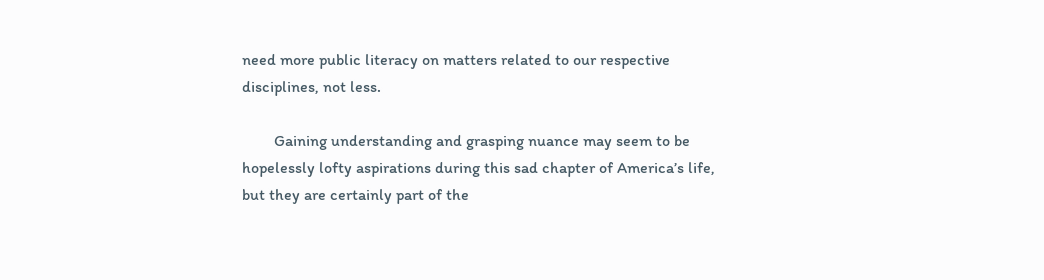need more public literacy on matters related to our respective disciplines, not less.

        Gaining understanding and grasping nuance may seem to be hopelessly lofty aspirations during this sad chapter of America’s life, but they are certainly part of the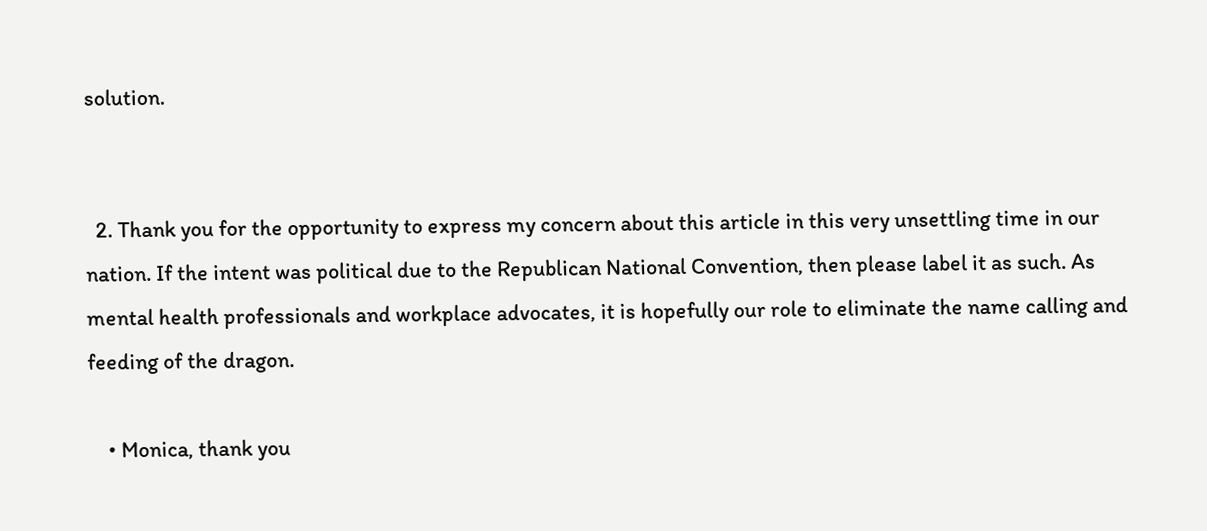solution.


  2. Thank you for the opportunity to express my concern about this article in this very unsettling time in our nation. If the intent was political due to the Republican National Convention, then please label it as such. As mental health professionals and workplace advocates, it is hopefully our role to eliminate the name calling and feeding of the dragon.

    • Monica, thank you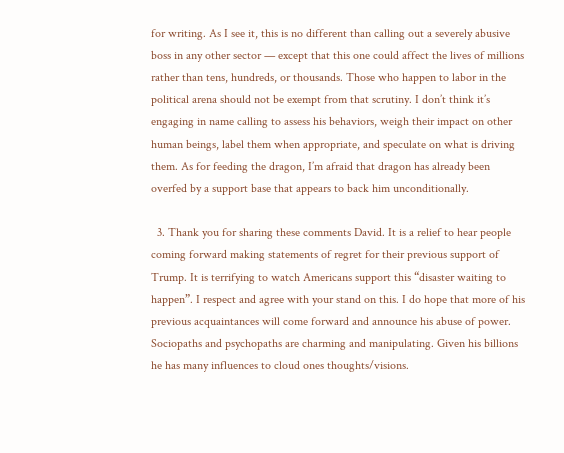for writing. As I see it, this is no different than calling out a severely abusive boss in any other sector — except that this one could affect the lives of millions rather than tens, hundreds, or thousands. Those who happen to labor in the political arena should not be exempt from that scrutiny. I don’t think it’s engaging in name calling to assess his behaviors, weigh their impact on other human beings, label them when appropriate, and speculate on what is driving them. As for feeding the dragon, I’m afraid that dragon has already been overfed by a support base that appears to back him unconditionally.

  3. Thank you for sharing these comments David. It is a relief to hear people coming forward making statements of regret for their previous support of Trump. It is terrifying to watch Americans support this “disaster waiting to happen”. I respect and agree with your stand on this. I do hope that more of his previous acquaintances will come forward and announce his abuse of power. Sociopaths and psychopaths are charming and manipulating. Given his billions he has many influences to cloud ones thoughts/visions.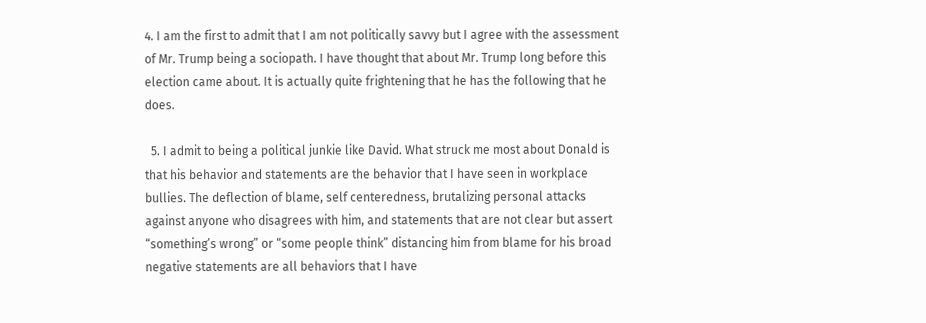4. I am the first to admit that I am not politically savvy but I agree with the assessment of Mr. Trump being a sociopath. I have thought that about Mr. Trump long before this election came about. It is actually quite frightening that he has the following that he does.

  5. I admit to being a political junkie like David. What struck me most about Donald is that his behavior and statements are the behavior that I have seen in workplace bullies. The deflection of blame, self centeredness, brutalizing personal attacks against anyone who disagrees with him, and statements that are not clear but assert “something’s wrong” or “some people think” distancing him from blame for his broad negative statements are all behaviors that I have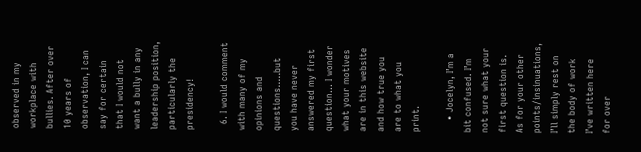observed in my workplace with bullies. After over 10 years of observation, I can say for certain that I would not want a bully in any leadership position, particularly the presidency!

  6. I would comment with many of my opinions and questions…..but you have never answered my first question… I wonder what your motives are in this website and how true you are to what you print.

    • Jocelyn, I’m a bit confused. I’m not sure what your first question is. As for your other points/insinuations, I’ll simply rest on the body of work I’ve written here for over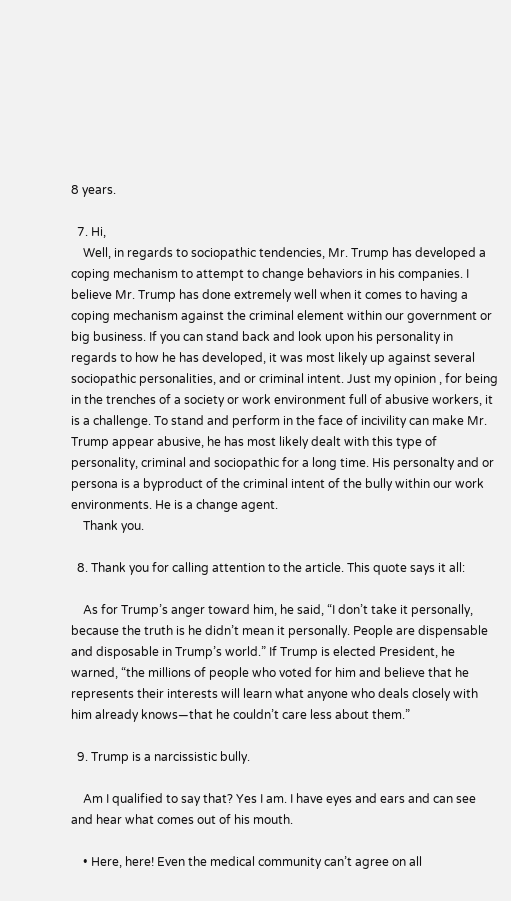8 years.

  7. Hi,
    Well, in regards to sociopathic tendencies, Mr. Trump has developed a coping mechanism to attempt to change behaviors in his companies. I believe Mr. Trump has done extremely well when it comes to having a coping mechanism against the criminal element within our government or big business. If you can stand back and look upon his personality in regards to how he has developed, it was most likely up against several sociopathic personalities, and or criminal intent. Just my opinion , for being in the trenches of a society or work environment full of abusive workers, it is a challenge. To stand and perform in the face of incivility can make Mr. Trump appear abusive, he has most likely dealt with this type of personality, criminal and sociopathic for a long time. His personalty and or persona is a byproduct of the criminal intent of the bully within our work environments. He is a change agent.
    Thank you.

  8. Thank you for calling attention to the article. This quote says it all:

    As for Trump’s anger toward him, he said, “I don’t take it personally, because the truth is he didn’t mean it personally. People are dispensable and disposable in Trump’s world.” If Trump is elected President, he warned, “the millions of people who voted for him and believe that he represents their interests will learn what anyone who deals closely with him already knows—that he couldn’t care less about them.”

  9. Trump is a narcissistic bully.

    Am I qualified to say that? Yes I am. I have eyes and ears and can see and hear what comes out of his mouth.

    • Here, here! Even the medical community can’t agree on all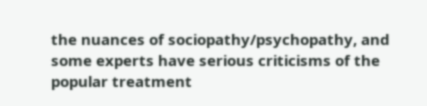the nuances of sociopathy/psychopathy, and some experts have serious criticisms of the popular treatment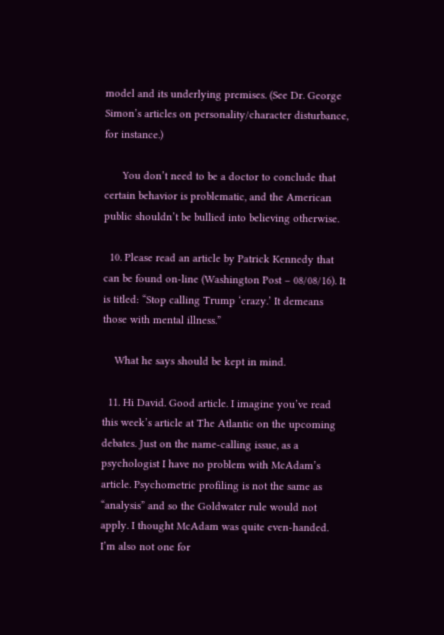model and its underlying premises. (See Dr. George Simon’s articles on personality/character disturbance, for instance.)

      You don’t need to be a doctor to conclude that certain behavior is problematic, and the American public shouldn’t be bullied into believing otherwise.

  10. Please read an article by Patrick Kennedy that can be found on-line (Washington Post – 08/08/16). It is titled: “Stop calling Trump ‘crazy.’ It demeans those with mental illness.”

    What he says should be kept in mind.

  11. Hi David. Good article. I imagine you’ve read this week’s article at The Atlantic on the upcoming debates. Just on the name-calling issue, as a psychologist I have no problem with McAdam’s article. Psychometric profiling is not the same as “analysis” and so the Goldwater rule would not apply. I thought McAdam was quite even-handed. I’m also not one for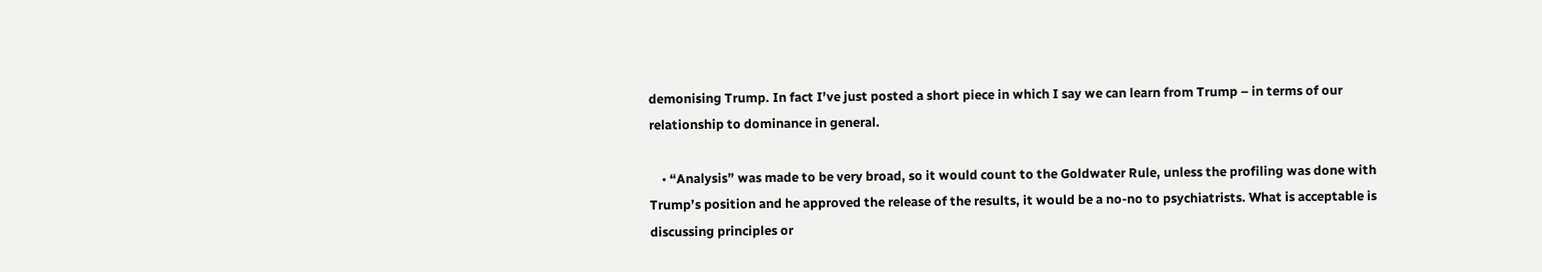demonising Trump. In fact I’ve just posted a short piece in which I say we can learn from Trump – in terms of our relationship to dominance in general.

    • “Analysis” was made to be very broad, so it would count to the Goldwater Rule, unless the profiling was done with Trump’s position and he approved the release of the results, it would be a no-no to psychiatrists. What is acceptable is discussing principles or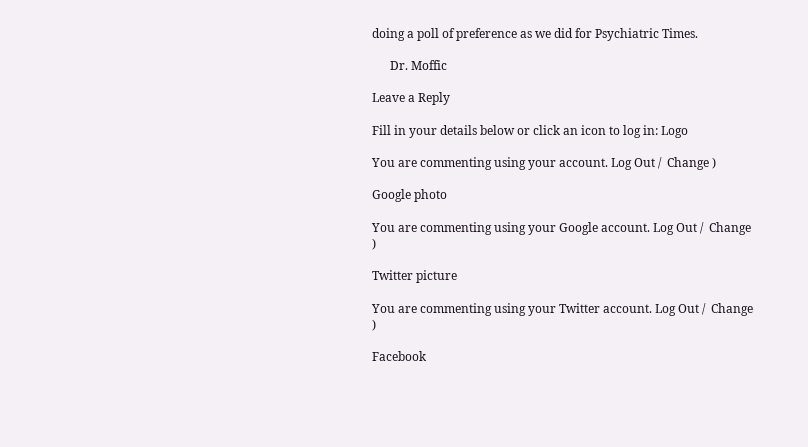doing a poll of preference as we did for Psychiatric Times.

      Dr. Moffic

Leave a Reply

Fill in your details below or click an icon to log in: Logo

You are commenting using your account. Log Out /  Change )

Google photo

You are commenting using your Google account. Log Out /  Change )

Twitter picture

You are commenting using your Twitter account. Log Out /  Change )

Facebook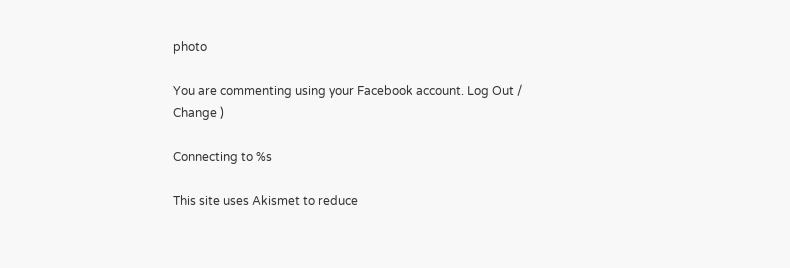photo

You are commenting using your Facebook account. Log Out /  Change )

Connecting to %s

This site uses Akismet to reduce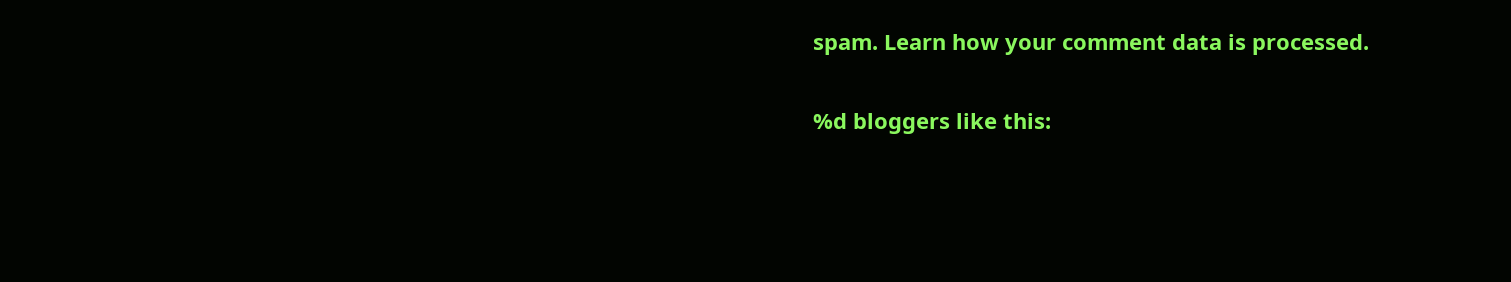spam. Learn how your comment data is processed.

%d bloggers like this: